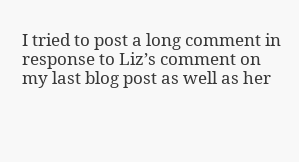I tried to post a long comment in response to Liz’s comment on my last blog post as well as her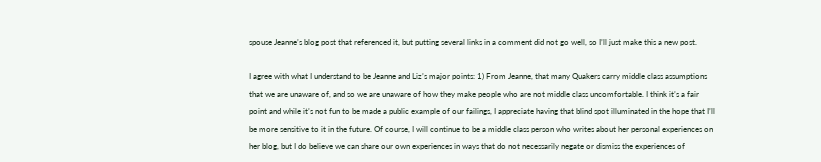spouse Jeanne’s blog post that referenced it, but putting several links in a comment did not go well, so I’ll just make this a new post.

I agree with what I understand to be Jeanne and Liz’s major points: 1) From Jeanne, that many Quakers carry middle class assumptions that we are unaware of, and so we are unaware of how they make people who are not middle class uncomfortable. I think it’s a fair point and while it’s not fun to be made a public example of our failings, I appreciate having that blind spot illuminated in the hope that I’ll be more sensitive to it in the future. Of course, I will continue to be a middle class person who writes about her personal experiences on her blog, but I do believe we can share our own experiences in ways that do not necessarily negate or dismiss the experiences of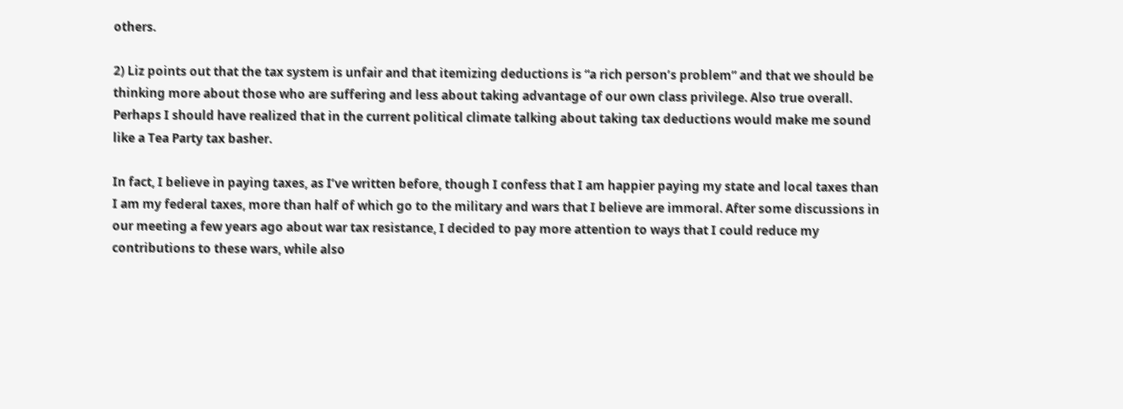others.

2) Liz points out that the tax system is unfair and that itemizing deductions is “a rich person’s problem” and that we should be thinking more about those who are suffering and less about taking advantage of our own class privilege. Also true overall. Perhaps I should have realized that in the current political climate talking about taking tax deductions would make me sound like a Tea Party tax basher.

In fact, I believe in paying taxes, as I’ve written before, though I confess that I am happier paying my state and local taxes than I am my federal taxes, more than half of which go to the military and wars that I believe are immoral. After some discussions in our meeting a few years ago about war tax resistance, I decided to pay more attention to ways that I could reduce my contributions to these wars, while also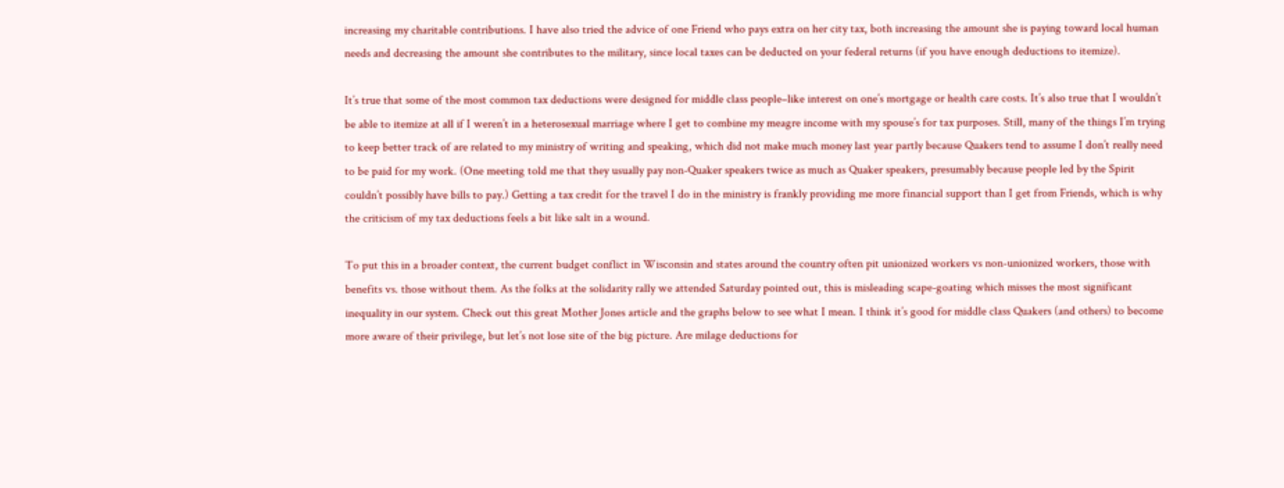increasing my charitable contributions. I have also tried the advice of one Friend who pays extra on her city tax, both increasing the amount she is paying toward local human needs and decreasing the amount she contributes to the military, since local taxes can be deducted on your federal returns (if you have enough deductions to itemize).

It’s true that some of the most common tax deductions were designed for middle class people–like interest on one’s mortgage or health care costs. It’s also true that I wouldn’t be able to itemize at all if I weren’t in a heterosexual marriage where I get to combine my meagre income with my spouse’s for tax purposes. Still, many of the things I’m trying to keep better track of are related to my ministry of writing and speaking, which did not make much money last year partly because Quakers tend to assume I don’t really need to be paid for my work. (One meeting told me that they usually pay non-Quaker speakers twice as much as Quaker speakers, presumably because people led by the Spirit couldn’t possibly have bills to pay.) Getting a tax credit for the travel I do in the ministry is frankly providing me more financial support than I get from Friends, which is why the criticism of my tax deductions feels a bit like salt in a wound.

To put this in a broader context, the current budget conflict in Wisconsin and states around the country often pit unionized workers vs non-unionized workers, those with benefits vs. those without them. As the folks at the solidarity rally we attended Saturday pointed out, this is misleading scape-goating which misses the most significant inequality in our system. Check out this great Mother Jones article and the graphs below to see what I mean. I think it’s good for middle class Quakers (and others) to become more aware of their privilege, but let’s not lose site of the big picture. Are milage deductions for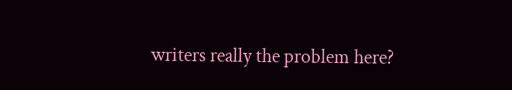writers really the problem here?